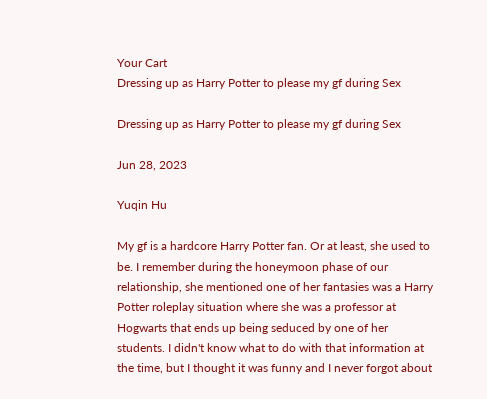Your Cart
Dressing up as Harry Potter to please my gf during Sex

Dressing up as Harry Potter to please my gf during Sex

Jun 28, 2023

Yuqin Hu

My gf is a hardcore Harry Potter fan. Or at least, she used to be. I remember during the honeymoon phase of our relationship, she mentioned one of her fantasies was a Harry Potter roleplay situation where she was a professor at Hogwarts that ends up being seduced by one of her students. I didn't know what to do with that information at the time, but I thought it was funny and I never forgot about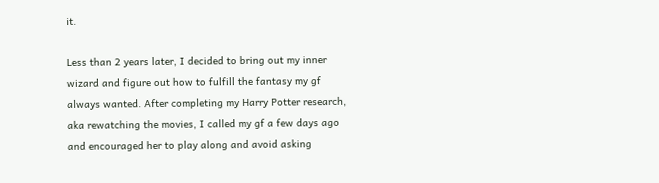it.

Less than 2 years later, I decided to bring out my inner wizard and figure out how to fulfill the fantasy my gf always wanted. After completing my Harry Potter research, aka rewatching the movies, I called my gf a few days ago and encouraged her to play along and avoid asking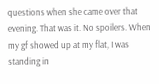questions when she came over that evening. That was it. No spoilers. When my gf showed up at my flat, I was standing in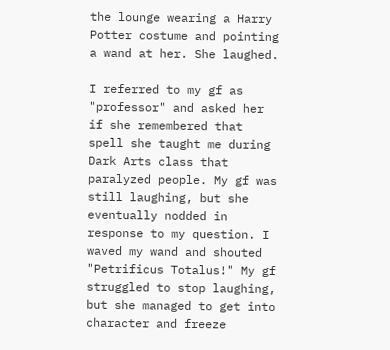the lounge wearing a Harry Potter costume and pointing a wand at her. She laughed.

I referred to my gf as "professor" and asked her if she remembered that spell she taught me during Dark Arts class that paralyzed people. My gf was still laughing, but she eventually nodded in response to my question. I waved my wand and shouted "Petrificus Totalus!" My gf struggled to stop laughing, but she managed to get into character and freeze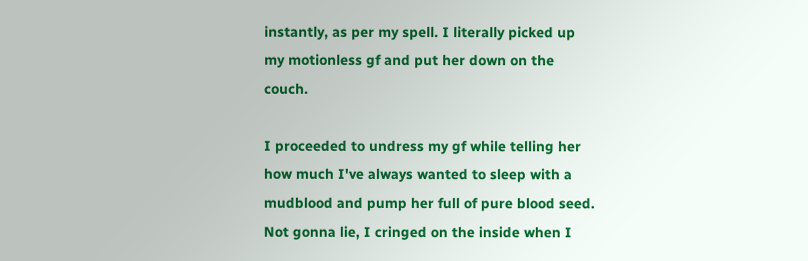instantly, as per my spell. I literally picked up my motionless gf and put her down on the couch.

I proceeded to undress my gf while telling her how much I've always wanted to sleep with a mudblood and pump her full of pure blood seed. Not gonna lie, I cringed on the inside when I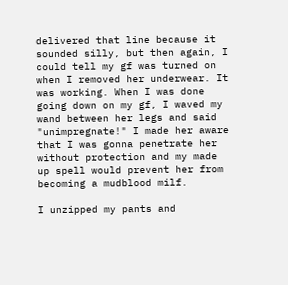delivered that line because it sounded silly, but then again, I could tell my gf was turned on when I removed her underwear. It was working. When I was done going down on my gf, I waved my wand between her legs and said "unimpregnate!" I made her aware that I was gonna penetrate her without protection and my made up spell would prevent her from becoming a mudblood milf.

I unzipped my pants and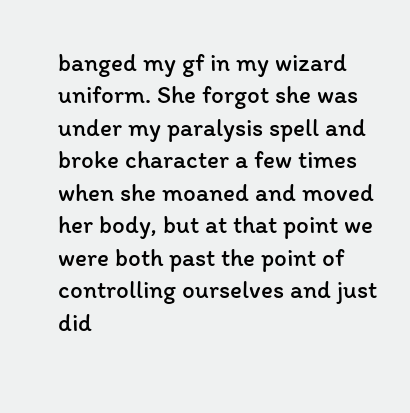banged my gf in my wizard uniform. She forgot she was under my paralysis spell and broke character a few times when she moaned and moved her body, but at that point we were both past the point of controlling ourselves and just did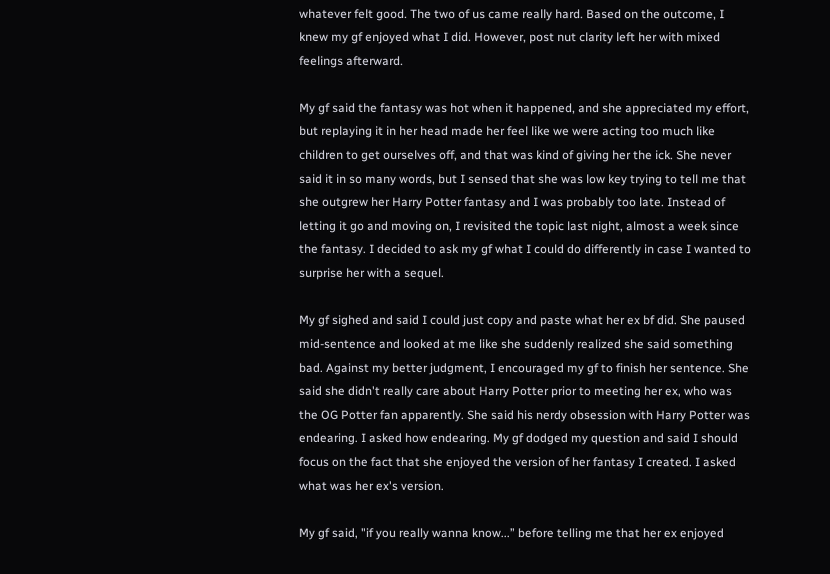whatever felt good. The two of us came really hard. Based on the outcome, I knew my gf enjoyed what I did. However, post nut clarity left her with mixed feelings afterward.

My gf said the fantasy was hot when it happened, and she appreciated my effort, but replaying it in her head made her feel like we were acting too much like children to get ourselves off, and that was kind of giving her the ick. She never said it in so many words, but I sensed that she was low key trying to tell me that she outgrew her Harry Potter fantasy and I was probably too late. Instead of letting it go and moving on, I revisited the topic last night, almost a week since the fantasy. I decided to ask my gf what I could do differently in case I wanted to surprise her with a sequel.

My gf sighed and said I could just copy and paste what her ex bf did. She paused mid-sentence and looked at me like she suddenly realized she said something bad. Against my better judgment, I encouraged my gf to finish her sentence. She said she didn't really care about Harry Potter prior to meeting her ex, who was the OG Potter fan apparently. She said his nerdy obsession with Harry Potter was endearing. I asked how endearing. My gf dodged my question and said I should focus on the fact that she enjoyed the version of her fantasy I created. I asked what was her ex's version.

My gf said, "if you really wanna know...” before telling me that her ex enjoyed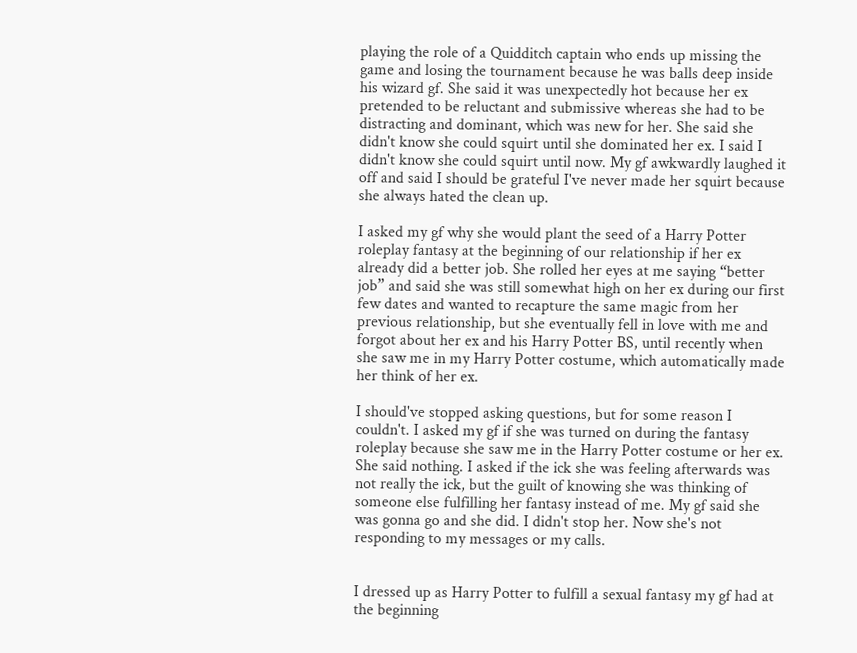playing the role of a Quidditch captain who ends up missing the game and losing the tournament because he was balls deep inside his wizard gf. She said it was unexpectedly hot because her ex pretended to be reluctant and submissive whereas she had to be distracting and dominant, which was new for her. She said she didn't know she could squirt until she dominated her ex. I said I didn't know she could squirt until now. My gf awkwardly laughed it off and said I should be grateful I've never made her squirt because she always hated the clean up.

I asked my gf why she would plant the seed of a Harry Potter roleplay fantasy at the beginning of our relationship if her ex already did a better job. She rolled her eyes at me saying “better job” and said she was still somewhat high on her ex during our first few dates and wanted to recapture the same magic from her previous relationship, but she eventually fell in love with me and forgot about her ex and his Harry Potter BS, until recently when she saw me in my Harry Potter costume, which automatically made her think of her ex.

I should've stopped asking questions, but for some reason I couldn't. I asked my gf if she was turned on during the fantasy roleplay because she saw me in the Harry Potter costume or her ex. She said nothing. I asked if the ick she was feeling afterwards was not really the ick, but the guilt of knowing she was thinking of someone else fulfilling her fantasy instead of me. My gf said she was gonna go and she did. I didn't stop her. Now she's not responding to my messages or my calls.


I dressed up as Harry Potter to fulfill a sexual fantasy my gf had at the beginning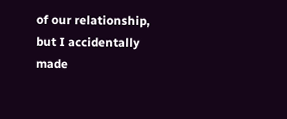of our relationship, but I accidentally made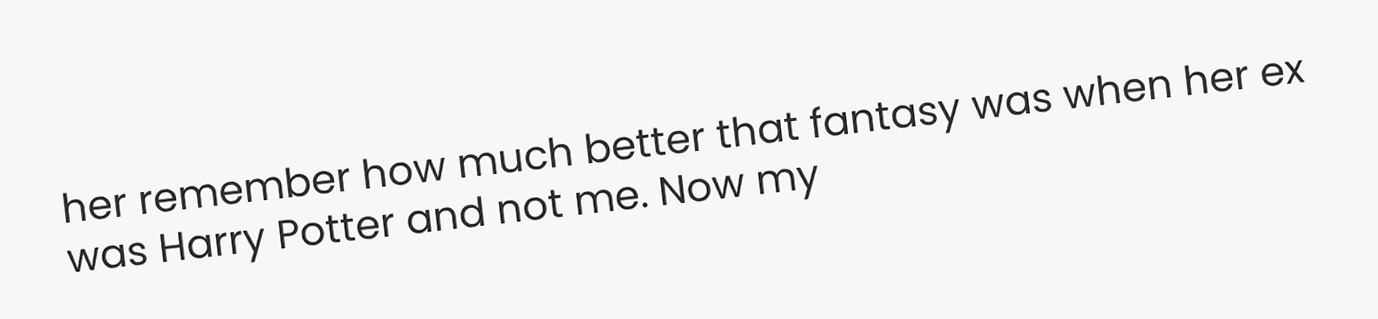her remember how much better that fantasy was when her ex was Harry Potter and not me. Now my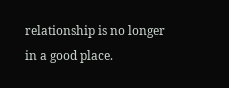relationship is no longer in a good place.